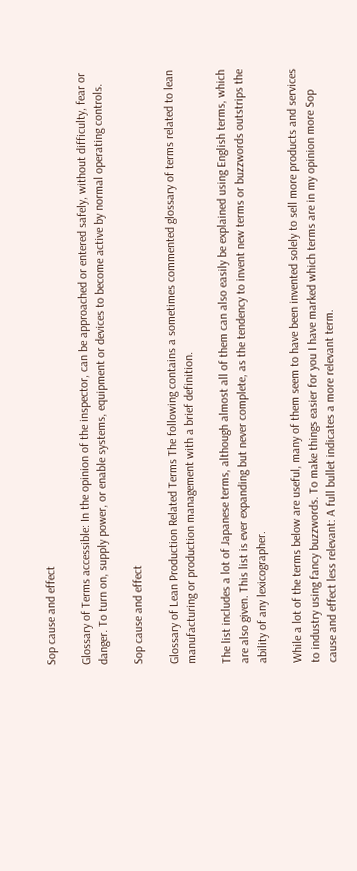Sop cause and effect

Glossary of Terms accessible: In the opinion of the inspector, can be approached or entered safely, without difficulty, fear or danger. To turn on, supply power, or enable systems, equipment or devices to become active by normal operating controls.

Sop cause and effect

Glossary of Lean Production Related Terms The following contains a sometimes commented glossary of terms related to lean manufacturing or production management with a brief definition.

The list includes a lot of Japanese terms, although almost all of them can also easily be explained using English terms, which are also given. This list is ever expanding but never complete, as the tendency to invent new terms or buzzwords outstrips the ability of any lexicographer.

While a lot of the terms below are useful, many of them seem to have been invented solely to sell more products and services to industry using fancy buzzwords. To make things easier for you I have marked which terms are in my opinion more Sop cause and effect less relevant: A full bullet indicates a more relevant term.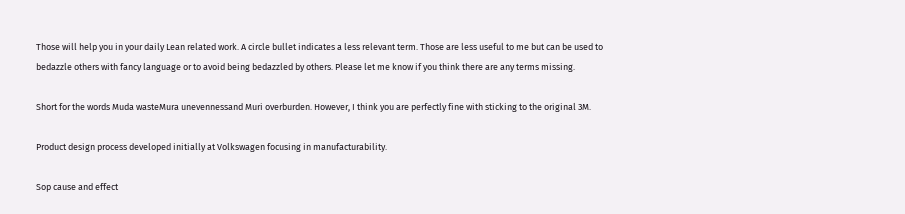Those will help you in your daily Lean related work. A circle bullet indicates a less relevant term. Those are less useful to me but can be used to bedazzle others with fancy language or to avoid being bedazzled by others. Please let me know if you think there are any terms missing.

Short for the words Muda wasteMura unevennessand Muri overburden. However, I think you are perfectly fine with sticking to the original 3M.

Product design process developed initially at Volkswagen focusing in manufacturability.

Sop cause and effect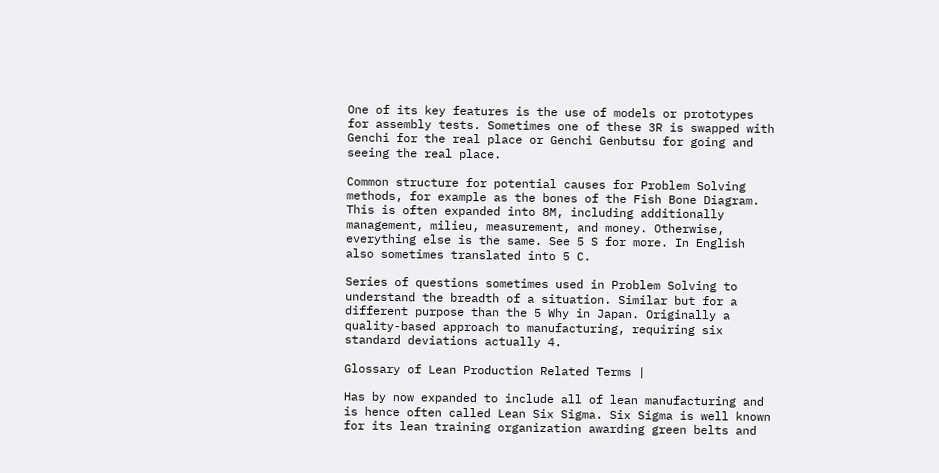One of its key features is the use of models or prototypes for assembly tests. Sometimes one of these 3R is swapped with Genchi for the real place or Genchi Genbutsu for going and seeing the real place.

Common structure for potential causes for Problem Solving methods, for example as the bones of the Fish Bone Diagram. This is often expanded into 8M, including additionally management, milieu, measurement, and money. Otherwise, everything else is the same. See 5 S for more. In English also sometimes translated into 5 C.

Series of questions sometimes used in Problem Solving to understand the breadth of a situation. Similar but for a different purpose than the 5 Why in Japan. Originally a quality-based approach to manufacturing, requiring six standard deviations actually 4.

Glossary of Lean Production Related Terms |

Has by now expanded to include all of lean manufacturing and is hence often called Lean Six Sigma. Six Sigma is well known for its lean training organization awarding green belts and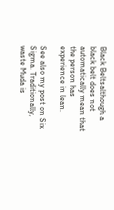Black Beltsalthough a black belt does not automatically mean that the person has experience in lean.

See also my post on Six Sigma. Traditionally, waste Muda is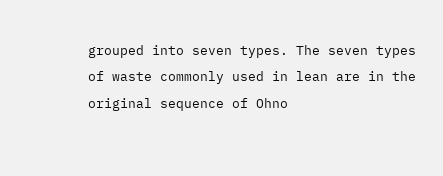grouped into seven types. The seven types of waste commonly used in lean are in the original sequence of Ohno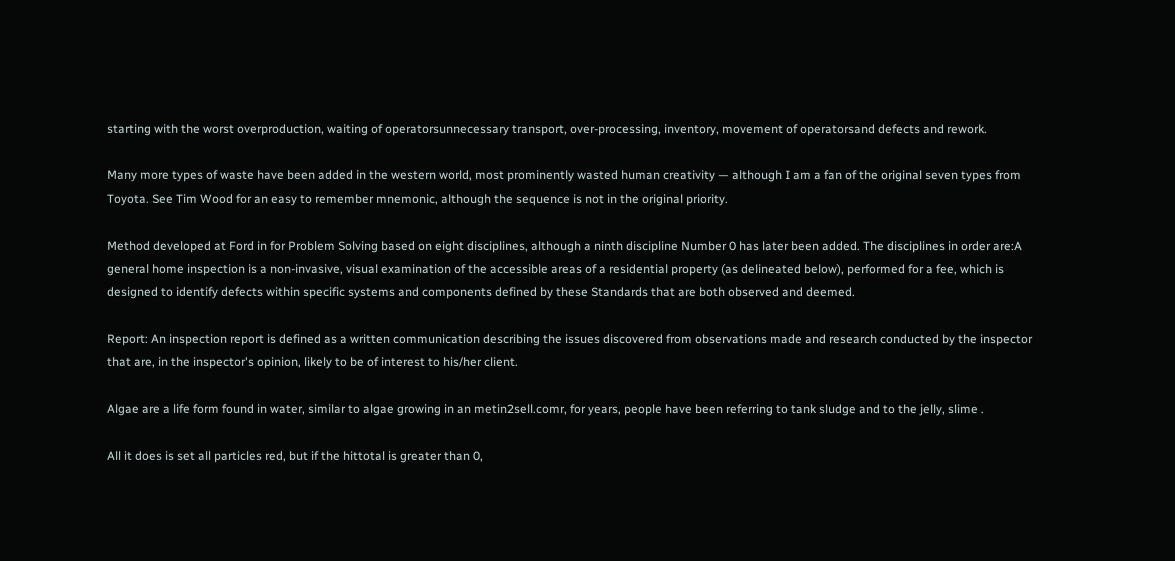starting with the worst overproduction, waiting of operatorsunnecessary transport, over-processing, inventory, movement of operatorsand defects and rework.

Many more types of waste have been added in the western world, most prominently wasted human creativity — although I am a fan of the original seven types from Toyota. See Tim Wood for an easy to remember mnemonic, although the sequence is not in the original priority.

Method developed at Ford in for Problem Solving based on eight disciplines, although a ninth discipline Number 0 has later been added. The disciplines in order are:A general home inspection is a non-invasive, visual examination of the accessible areas of a residential property (as delineated below), performed for a fee, which is designed to identify defects within specific systems and components defined by these Standards that are both observed and deemed.

Report: An inspection report is defined as a written communication describing the issues discovered from observations made and research conducted by the inspector that are, in the inspector's opinion, likely to be of interest to his/her client.

Algae are a life form found in water, similar to algae growing in an metin2sell.comr, for years, people have been referring to tank sludge and to the jelly, slime .

All it does is set all particles red, but if the hittotal is greater than 0,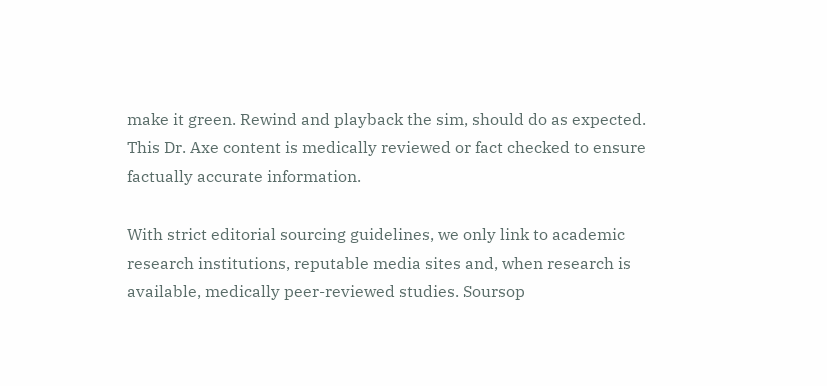make it green. Rewind and playback the sim, should do as expected. This Dr. Axe content is medically reviewed or fact checked to ensure factually accurate information.

With strict editorial sourcing guidelines, we only link to academic research institutions, reputable media sites and, when research is available, medically peer-reviewed studies. Soursop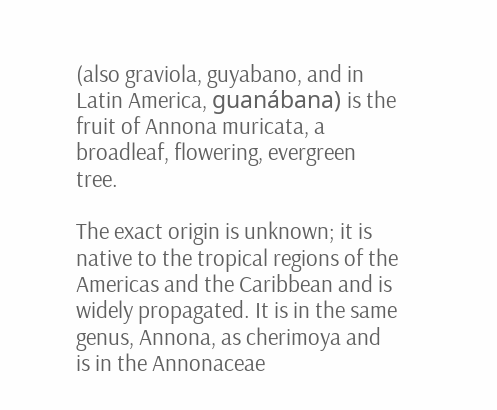(also graviola, guyabano, and in Latin America, guanábana) is the fruit of Annona muricata, a broadleaf, flowering, evergreen tree.

The exact origin is unknown; it is native to the tropical regions of the Americas and the Caribbean and is widely propagated. It is in the same genus, Annona, as cherimoya and is in the Annonaceae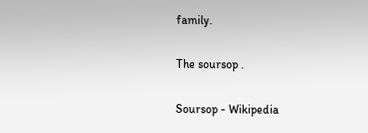family.

The soursop .

Soursop - Wikipedia